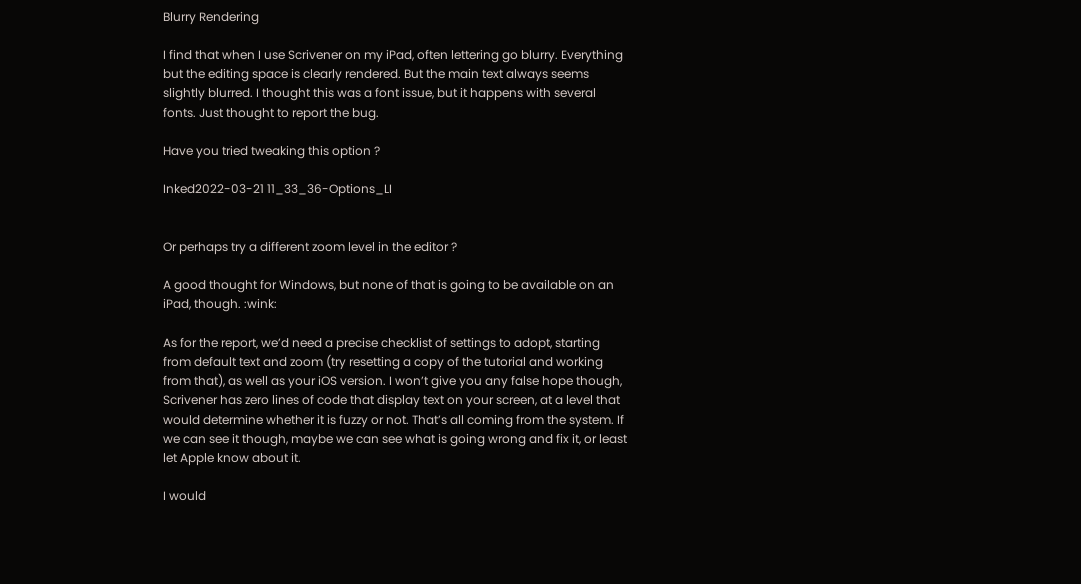Blurry Rendering

I find that when I use Scrivener on my iPad, often lettering go blurry. Everything but the editing space is clearly rendered. But the main text always seems slightly blurred. I thought this was a font issue, but it happens with several fonts. Just thought to report the bug.

Have you tried tweaking this option ?

Inked2022-03-21 11_33_36-Options_LI


Or perhaps try a different zoom level in the editor ?

A good thought for Windows, but none of that is going to be available on an iPad, though. :wink:

As for the report, we’d need a precise checklist of settings to adopt, starting from default text and zoom (try resetting a copy of the tutorial and working from that), as well as your iOS version. I won’t give you any false hope though, Scrivener has zero lines of code that display text on your screen, at a level that would determine whether it is fuzzy or not. That’s all coming from the system. If we can see it though, maybe we can see what is going wrong and fix it, or least let Apple know about it.

I would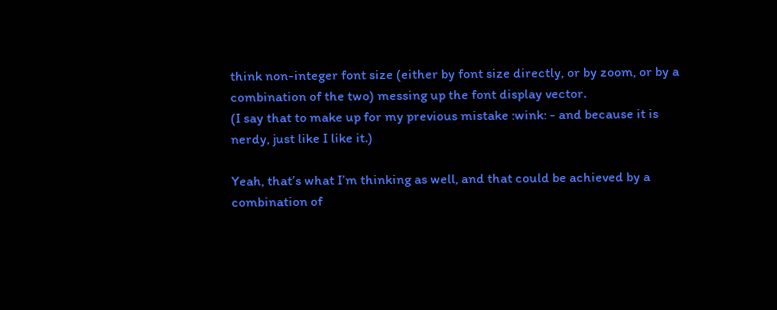think non-integer font size (either by font size directly, or by zoom, or by a combination of the two) messing up the font display vector.
(I say that to make up for my previous mistake :wink: - and because it is nerdy, just like I like it.)

Yeah, that’s what I’m thinking as well, and that could be achieved by a combination of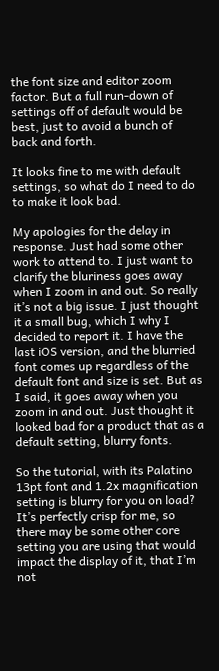the font size and editor zoom factor. But a full run-down of settings off of default would be best, just to avoid a bunch of back and forth.

It looks fine to me with default settings, so what do I need to do to make it look bad.

My apologies for the delay in response. Just had some other work to attend to. I just want to clarify the bluriness goes away when I zoom in and out. So really it’s not a big issue. I just thought it a small bug, which I why I decided to report it. I have the last iOS version, and the blurried font comes up regardless of the default font and size is set. But as I said, it goes away when you zoom in and out. Just thought it looked bad for a product that as a default setting, blurry fonts.

So the tutorial, with its Palatino 13pt font and 1.2x magnification setting is blurry for you on load? It’s perfectly crisp for me, so there may be some other core setting you are using that would impact the display of it, that I’m not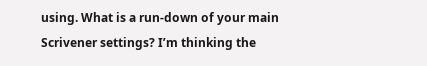using. What is a run-down of your main Scrivener settings? I’m thinking the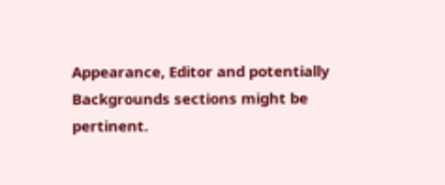Appearance, Editor and potentially Backgrounds sections might be pertinent.